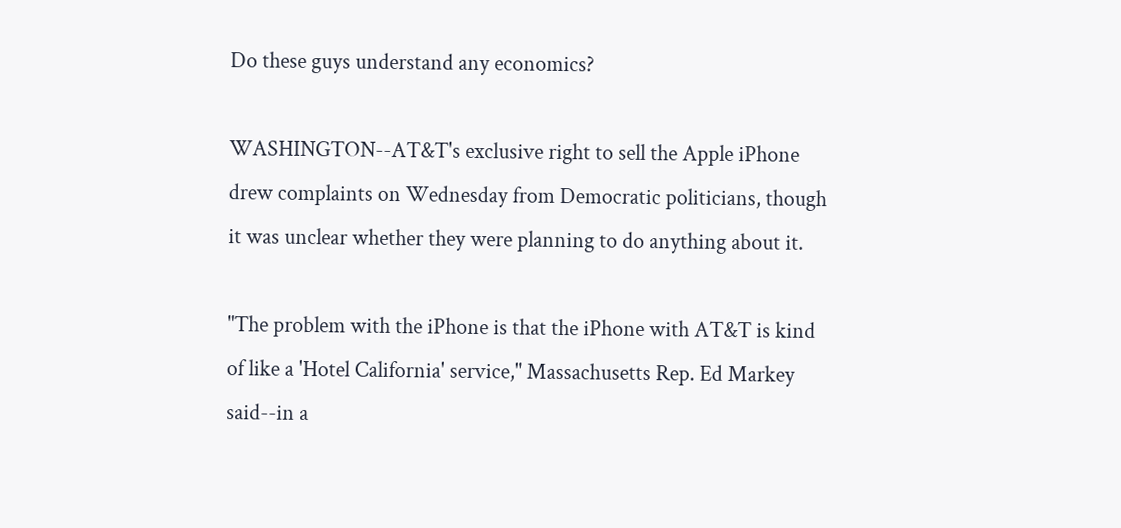Do these guys understand any economics?

WASHINGTON--AT&T's exclusive right to sell the Apple iPhone drew complaints on Wednesday from Democratic politicians, though it was unclear whether they were planning to do anything about it.

"The problem with the iPhone is that the iPhone with AT&T is kind of like a 'Hotel California' service," Massachusetts Rep. Ed Markey said--in a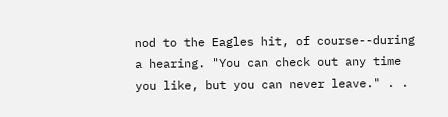nod to the Eagles hit, of course--during a hearing. "You can check out any time you like, but you can never leave." . .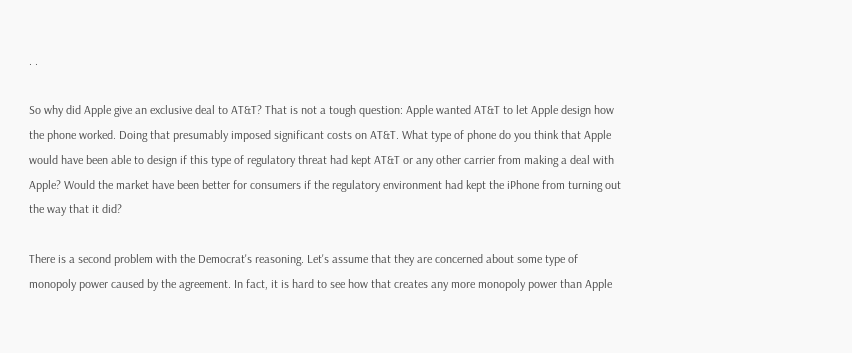. .

So why did Apple give an exclusive deal to AT&T? That is not a tough question: Apple wanted AT&T to let Apple design how the phone worked. Doing that presumably imposed significant costs on AT&T. What type of phone do you think that Apple would have been able to design if this type of regulatory threat had kept AT&T or any other carrier from making a deal with Apple? Would the market have been better for consumers if the regulatory environment had kept the iPhone from turning out the way that it did?

There is a second problem with the Democrat's reasoning. Let's assume that they are concerned about some type of monopoly power caused by the agreement. In fact, it is hard to see how that creates any more monopoly power than Apple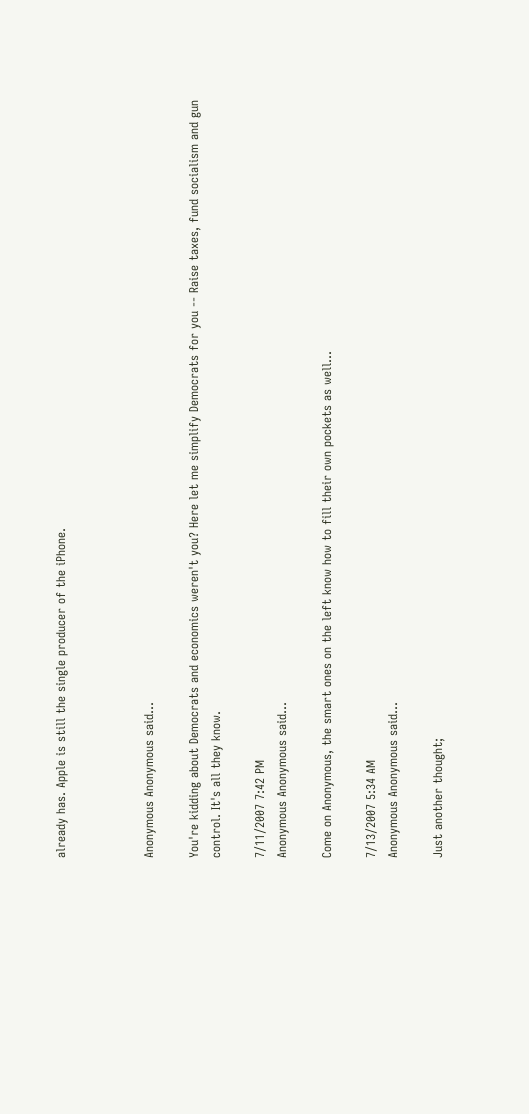already has. Apple is still the single producer of the iPhone.



Anonymous Anonymous said...

You're kidding about Democrats and economics weren't you? Here let me simplify Democrats for you -- Raise taxes, fund socialism and gun control. It's all they know.

7/11/2007 7:42 PM
Anonymous Anonymous said...

Come on Anonymous, the smart ones on the left know how to fill their own pockets as well...

7/13/2007 5:34 AM
Anonymous Anonymous said...

Just another thought;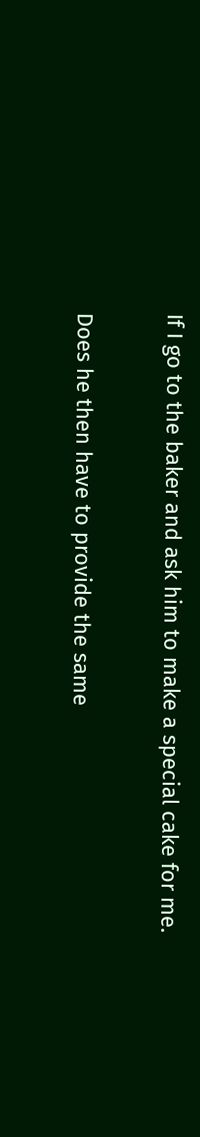If I go to the baker and ask him to make a special cake for me.

Does he then have to provide the same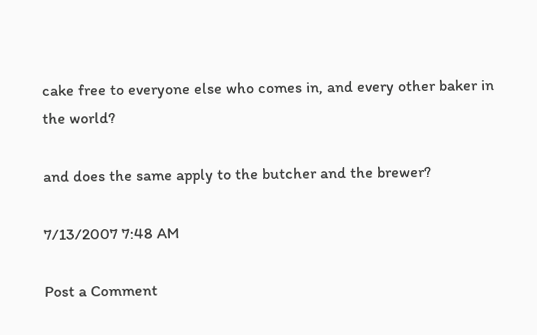cake free to everyone else who comes in, and every other baker in the world?

and does the same apply to the butcher and the brewer?

7/13/2007 7:48 AM

Post a Comment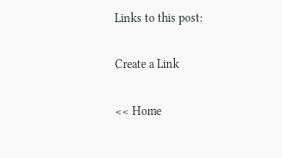Links to this post:

Create a Link

<< Home